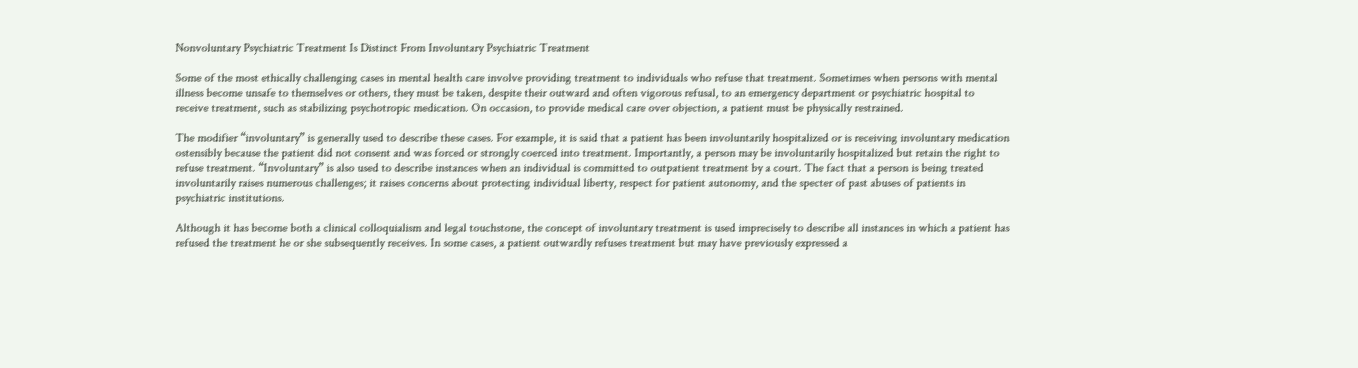Nonvoluntary Psychiatric Treatment Is Distinct From Involuntary Psychiatric Treatment

Some of the most ethically challenging cases in mental health care involve providing treatment to individuals who refuse that treatment. Sometimes when persons with mental illness become unsafe to themselves or others, they must be taken, despite their outward and often vigorous refusal, to an emergency department or psychiatric hospital to receive treatment, such as stabilizing psychotropic medication. On occasion, to provide medical care over objection, a patient must be physically restrained.

The modifier “involuntary” is generally used to describe these cases. For example, it is said that a patient has been involuntarily hospitalized or is receiving involuntary medication ostensibly because the patient did not consent and was forced or strongly coerced into treatment. Importantly, a person may be involuntarily hospitalized but retain the right to refuse treatment. “Involuntary” is also used to describe instances when an individual is committed to outpatient treatment by a court. The fact that a person is being treated involuntarily raises numerous challenges; it raises concerns about protecting individual liberty, respect for patient autonomy, and the specter of past abuses of patients in psychiatric institutions.

Although it has become both a clinical colloquialism and legal touchstone, the concept of involuntary treatment is used imprecisely to describe all instances in which a patient has refused the treatment he or she subsequently receives. In some cases, a patient outwardly refuses treatment but may have previously expressed a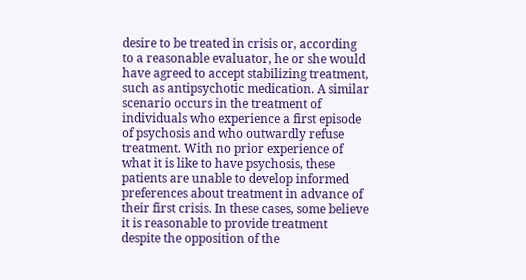desire to be treated in crisis or, according to a reasonable evaluator, he or she would have agreed to accept stabilizing treatment, such as antipsychotic medication. A similar scenario occurs in the treatment of individuals who experience a first episode of psychosis and who outwardly refuse treatment. With no prior experience of what it is like to have psychosis, these patients are unable to develop informed preferences about treatment in advance of their first crisis. In these cases, some believe it is reasonable to provide treatment despite the opposition of the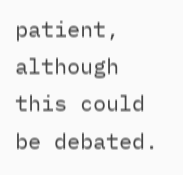patient, although this could be debated.